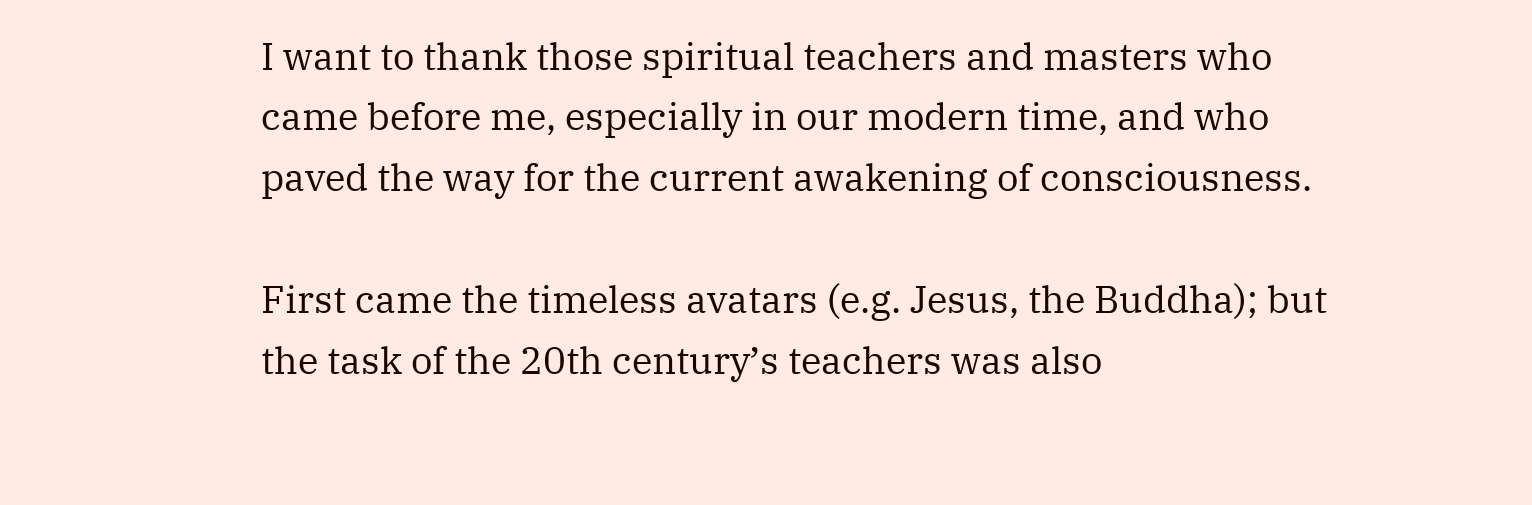I want to thank those spiritual teachers and masters who came before me, especially in our modern time, and who paved the way for the current awakening of consciousness.

First came the timeless avatars (e.g. Jesus, the Buddha); but the task of the 20th century’s teachers was also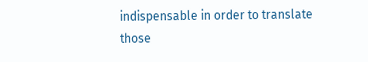indispensable in order to translate those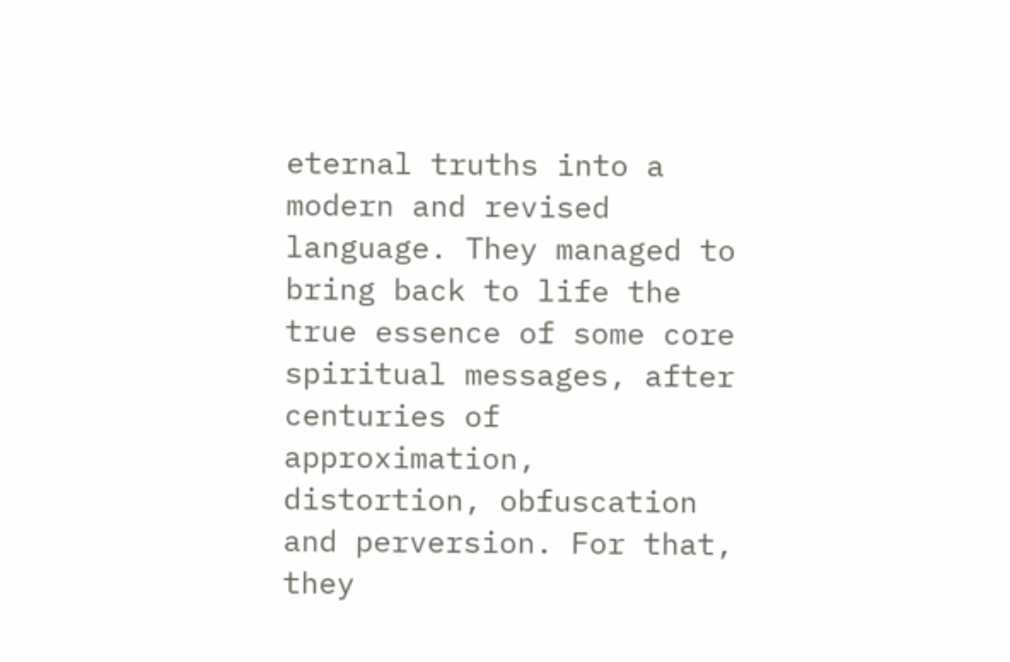eternal truths into a modern and revised language. They managed to bring back to life the true essence of some core spiritual messages, after centuries of approximation, distortion, obfuscation and perversion. For that, they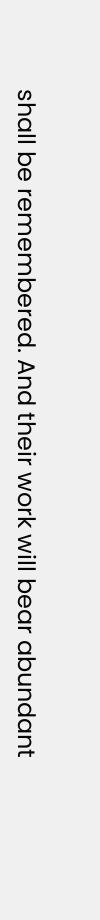shall be remembered. And their work will bear abundant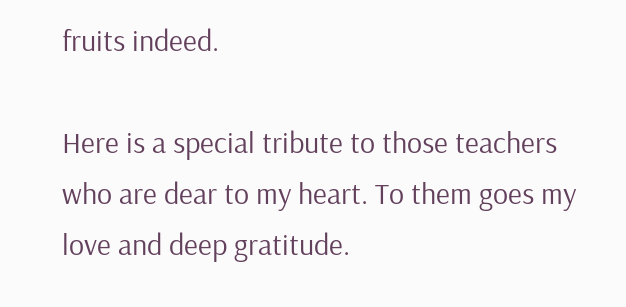fruits indeed.

Here is a special tribute to those teachers who are dear to my heart. To them goes my love and deep gratitude.